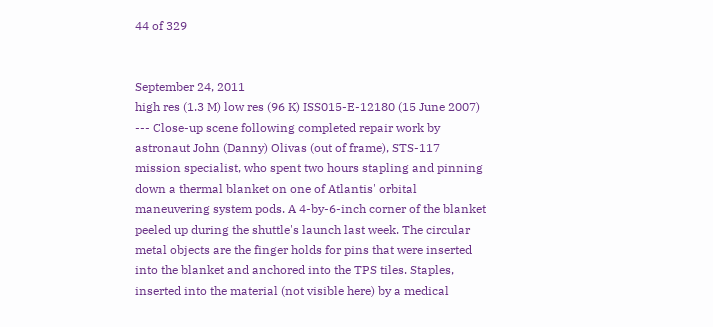44 of 329


September 24, 2011
high res (1.3 M) low res (96 K) ISS015-E-12180 (15 June 2007) --- Close-up scene following completed repair work by astronaut John (Danny) Olivas (out of frame), STS-117 mission specialist, who spent two hours stapling and pinning down a thermal blanket on one of Atlantis' orbital maneuvering system pods. A 4-by-6-inch corner of the blanket peeled up during the shuttle's launch last week. The circular metal objects are the finger holds for pins that were inserted into the blanket and anchored into the TPS tiles. Staples, inserted into the material (not visible here) by a medical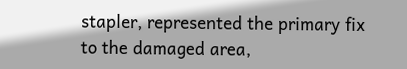stapler, represented the primary fix to the damaged area,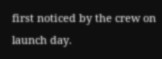first noticed by the crew on launch day.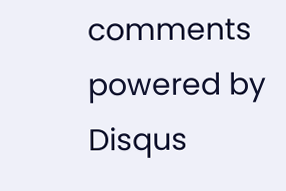comments powered by Disqus